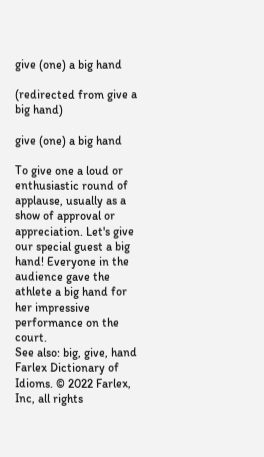give (one) a big hand

(redirected from give a big hand)

give (one) a big hand

To give one a loud or enthusiastic round of applause, usually as a show of approval or appreciation. Let's give our special guest a big hand! Everyone in the audience gave the athlete a big hand for her impressive performance on the court.
See also: big, give, hand
Farlex Dictionary of Idioms. © 2022 Farlex, Inc, all rights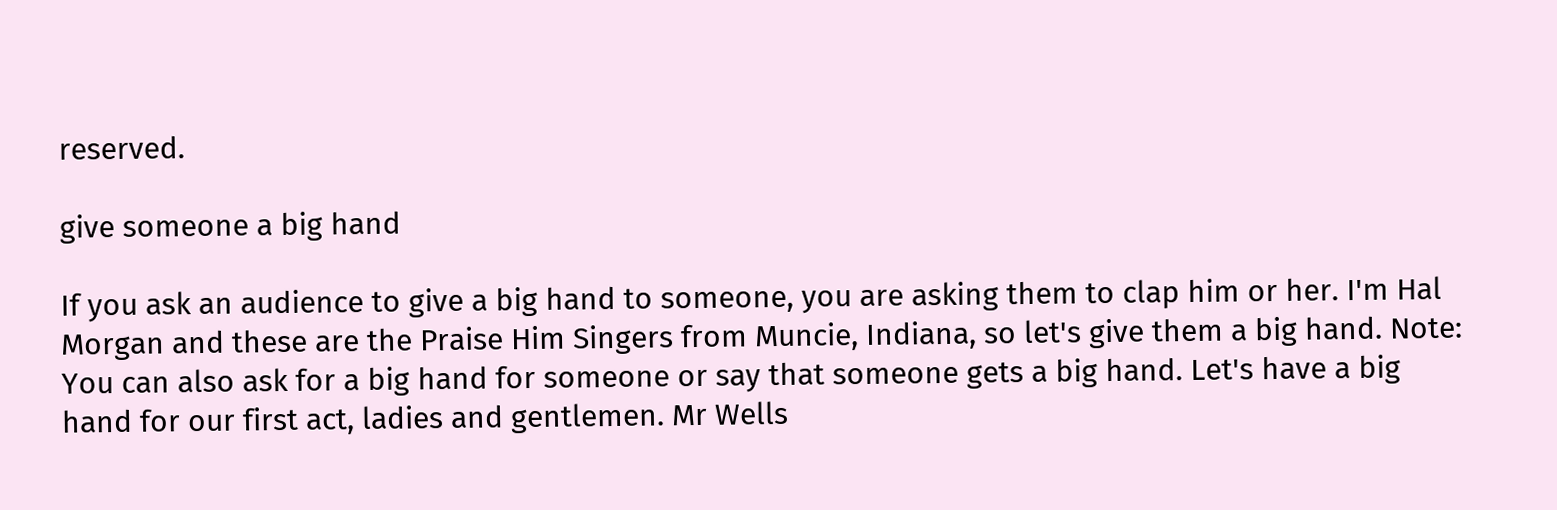reserved.

give someone a big hand

If you ask an audience to give a big hand to someone, you are asking them to clap him or her. I'm Hal Morgan and these are the Praise Him Singers from Muncie, Indiana, so let's give them a big hand. Note: You can also ask for a big hand for someone or say that someone gets a big hand. Let's have a big hand for our first act, ladies and gentlemen. Mr Wells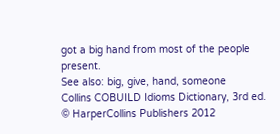got a big hand from most of the people present.
See also: big, give, hand, someone
Collins COBUILD Idioms Dictionary, 3rd ed. © HarperCollins Publishers 2012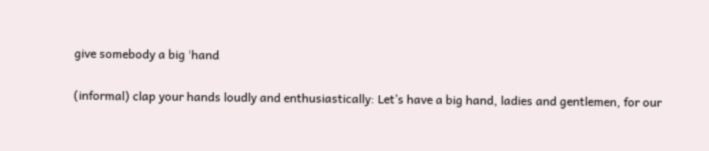give somebody a big ˈhand

(informal) clap your hands loudly and enthusiastically: Let’s have a big hand, ladies and gentlemen, for our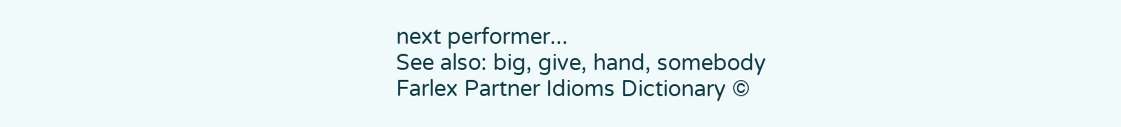next performer...
See also: big, give, hand, somebody
Farlex Partner Idioms Dictionary ©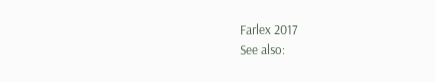Farlex 2017
See also: